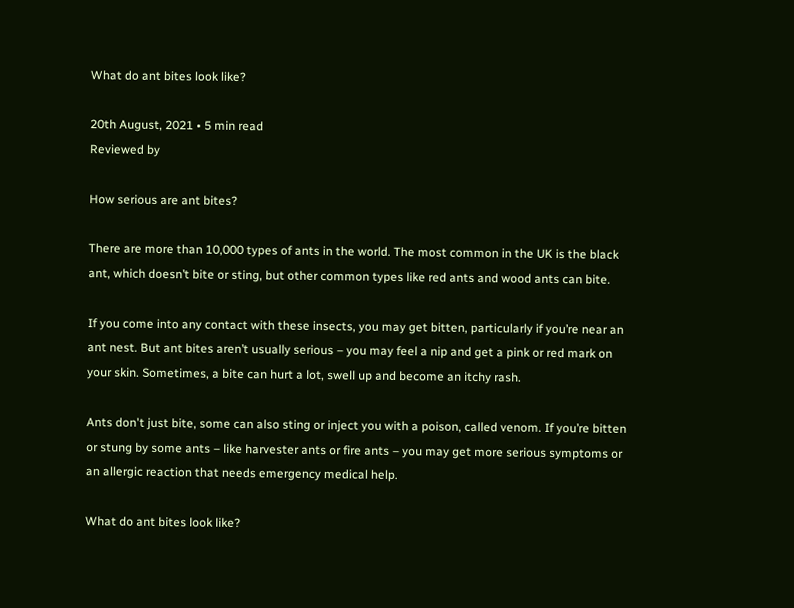What do ant bites look like?

20th August, 2021 • 5 min read
Reviewed by

How serious are ant bites?

There are more than 10,000 types of ants in the world. The most common in the UK is the black ant, which doesn’t bite or sting, but other common types like red ants and wood ants can bite.

If you come into any contact with these insects, you may get bitten, particularly if you’re near an ant nest. But ant bites aren’t usually serious – you may feel a nip and get a pink or red mark on your skin. Sometimes, a bite can hurt a lot, swell up and become an itchy rash.

Ants don't just bite, some can also sting or inject you with a poison, called venom. If you’re bitten or stung by some ants – like harvester ants or fire ants – you may get more serious symptoms or an allergic reaction that needs emergency medical help.

What do ant bites look like?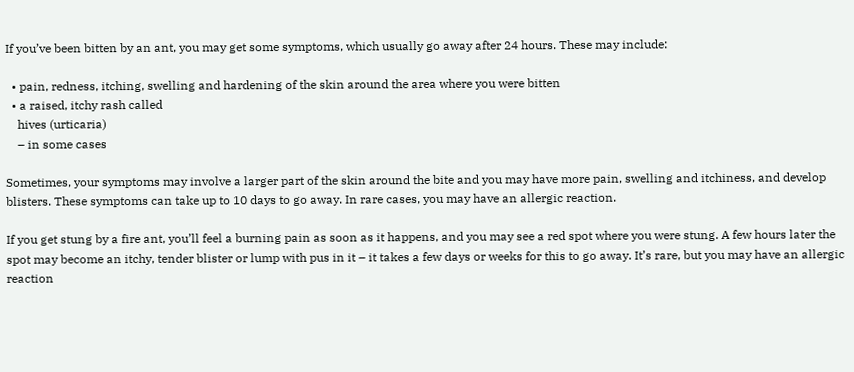If you’ve been bitten by an ant, you may get some symptoms, which usually go away after 24 hours. These may include:

  • pain, redness, itching, swelling and hardening of the skin around the area where you were bitten
  • a raised, itchy rash called
    hives (urticaria)
    – in some cases

Sometimes, your symptoms may involve a larger part of the skin around the bite and you may have more pain, swelling and itchiness, and develop blisters. These symptoms can take up to 10 days to go away. In rare cases, you may have an allergic reaction.

If you get stung by a fire ant, you’ll feel a burning pain as soon as it happens, and you may see a red spot where you were stung. A few hours later the spot may become an itchy, tender blister or lump with pus in it – it takes a few days or weeks for this to go away. It’s rare, but you may have an allergic reaction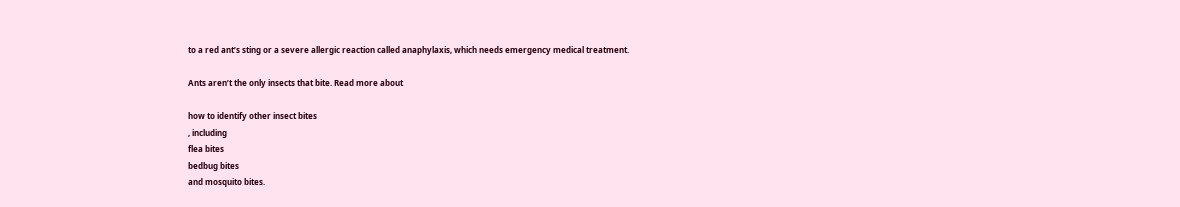to a red ant’s sting or a severe allergic reaction called anaphylaxis, which needs emergency medical treatment.

Ants aren’t the only insects that bite. Read more about

how to identify other insect bites
, including
flea bites
bedbug bites
and mosquito bites.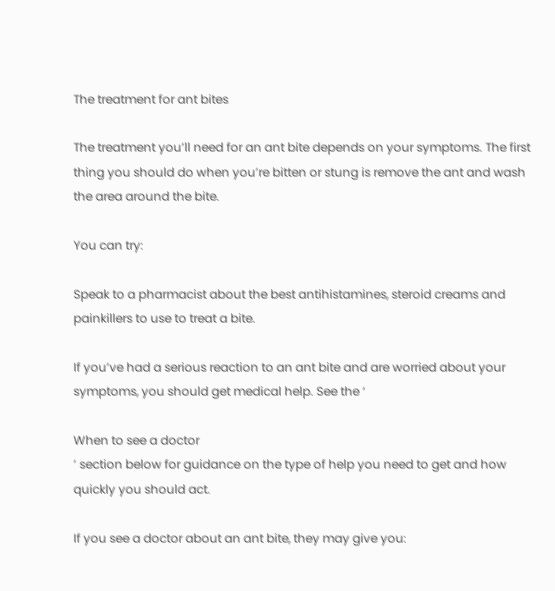The treatment for ant bites

The treatment you’ll need for an ant bite depends on your symptoms. The first thing you should do when you’re bitten or stung is remove the ant and wash the area around the bite.

You can try:

Speak to a pharmacist about the best antihistamines, steroid creams and painkillers to use to treat a bite.

If you’ve had a serious reaction to an ant bite and are worried about your symptoms, you should get medical help. See the ‘

When to see a doctor
’ section below for guidance on the type of help you need to get and how quickly you should act.

If you see a doctor about an ant bite, they may give you: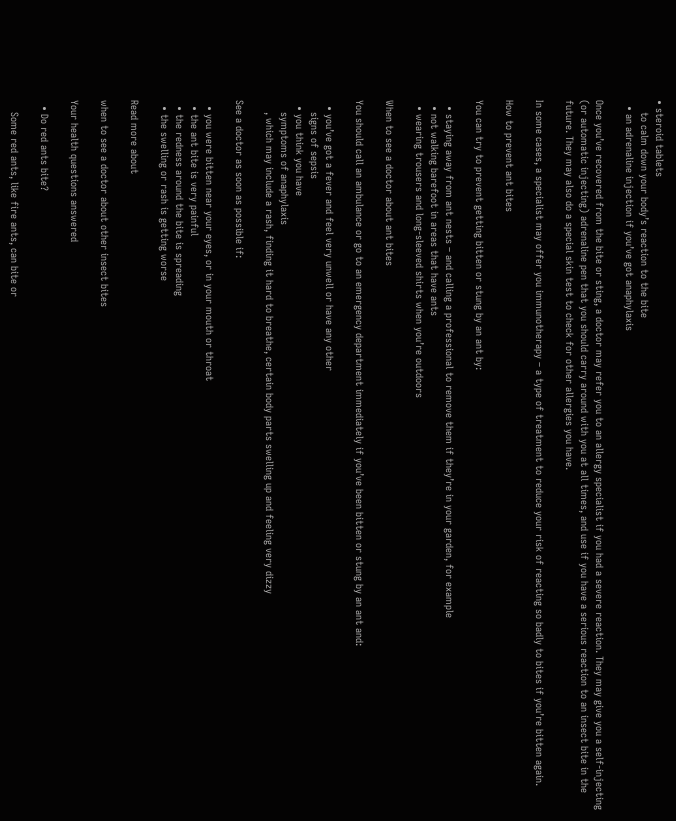• steroid tablets
    to calm down your body’s reaction to the bite
  • an adrenaline injection if you’ve got anaphylaxis

Once you’ve recovered from the bite or sting, a doctor may refer you to an allergy specialist if you had a severe reaction. They may give you a self-injecting (or automatic injecting) adrenaline pen that you should carry around with you at all times, and use if you have a serious reaction to an insect bite in the future. They may also do a special skin test to check for other allergies you have.

In some cases, a specialist may offer you immunotherapy – a type of treatment to reduce your risk of reacting so badly to bites if you’re bitten again.

How to prevent ant bites

You can try to prevent getting bitten or stung by an ant by:

  • staying away from ant nests – and calling a professional to remove them if they’re in your garden, for example
  • not walking barefoot in areas that have ants
  • wearing trousers and long-sleeved shirts when you’re outdoors

When to see a doctor about ant bites

You should call an ambulance or go to an emergency department immediately if you’ve been bitten or stung by an ant and:

  • you’ve got a fever and feel very unwell or have any other
    signs of sepsis
  • you think you have
    symptoms of anaphylaxis
    , which may include a rash, finding it hard to breathe, certain body parts swelling up and feeling very dizzy

See a doctor as soon as possible if:

  • you were bitten near your eyes, or in your mouth or throat
  • the ant bite is very painful
  • the redness around the bite is spreading
  • the swelling or rash is getting worse

Read more about

when to see a doctor about other insect bites

Your health questions answered

  • Do red ants bite?

    Some red ants, like fire ants, can bite or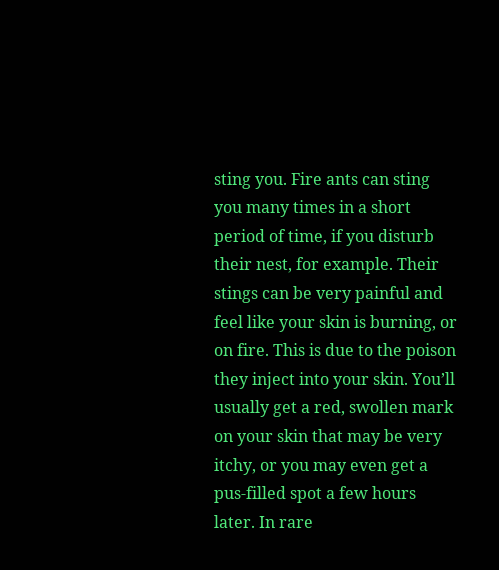sting you. Fire ants can sting you many times in a short period of time, if you disturb their nest, for example. Their stings can be very painful and feel like your skin is burning, or on fire. This is due to the poison they inject into your skin. You’ll usually get a red, swollen mark on your skin that may be very itchy, or you may even get a pus-filled spot a few hours later. In rare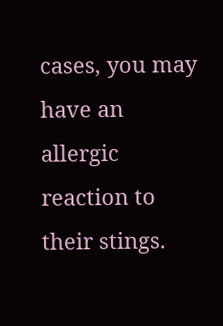cases, you may have an allergic reaction to their stings.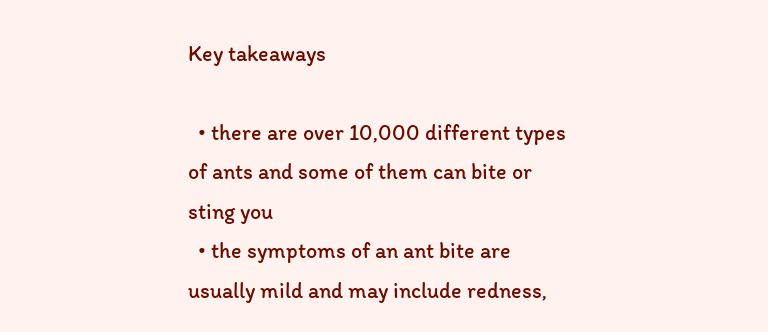Key takeaways

  • there are over 10,000 different types of ants and some of them can bite or sting you
  • the symptoms of an ant bite are usually mild and may include redness,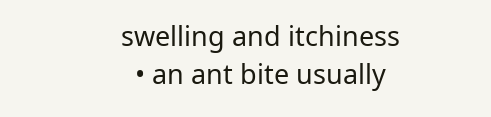swelling and itchiness
  • an ant bite usually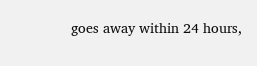goes away within 24 hours,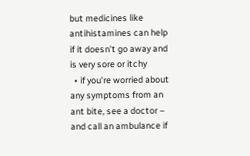but medicines like antihistamines can help if it doesn’t go away and is very sore or itchy
  • if you’re worried about any symptoms from an ant bite, see a doctor – and call an ambulance if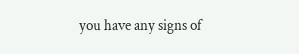you have any signs of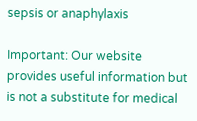sepsis or anaphylaxis

Important: Our website provides useful information but is not a substitute for medical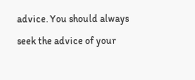advice. You should always seek the advice of your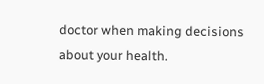doctor when making decisions about your health.